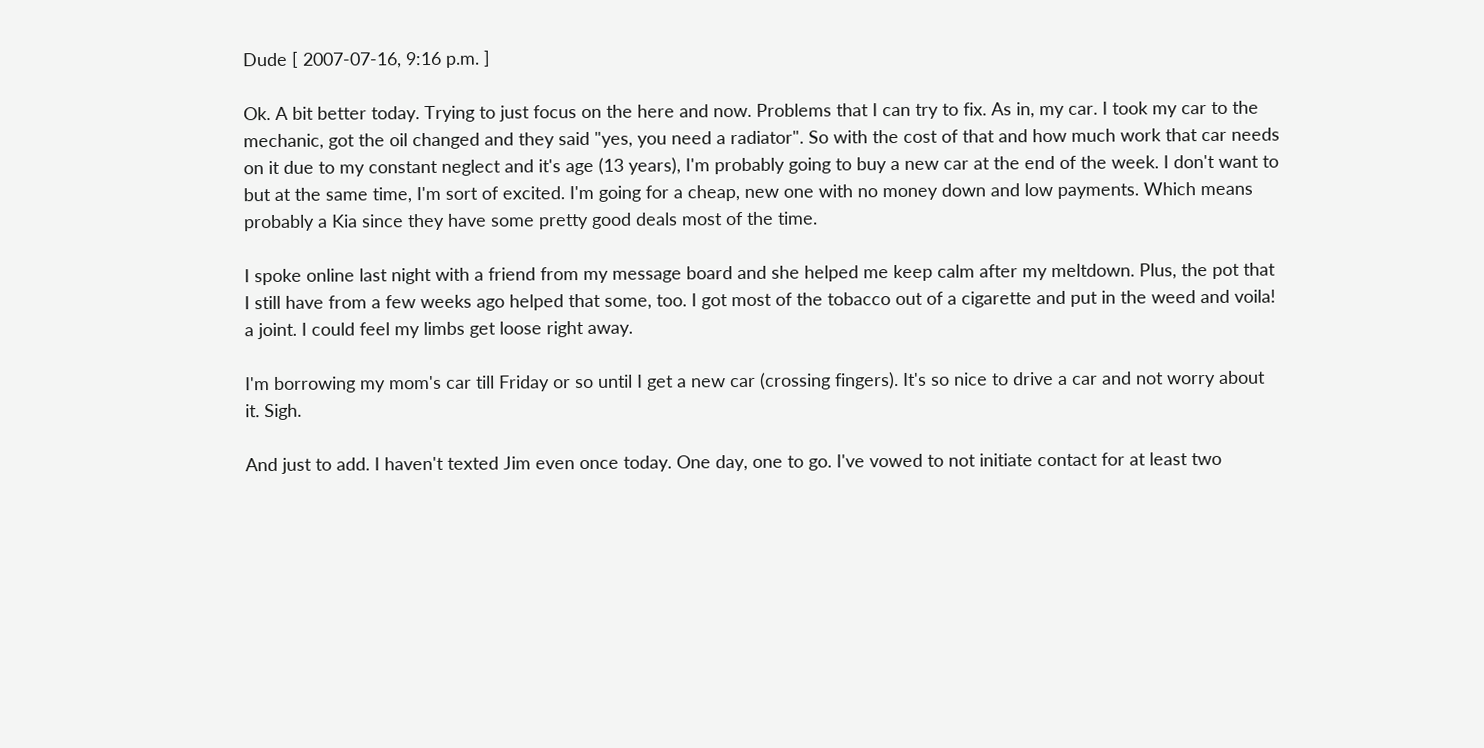Dude [ 2007-07-16, 9:16 p.m. ]

Ok. A bit better today. Trying to just focus on the here and now. Problems that I can try to fix. As in, my car. I took my car to the mechanic, got the oil changed and they said "yes, you need a radiator". So with the cost of that and how much work that car needs on it due to my constant neglect and it's age (13 years), I'm probably going to buy a new car at the end of the week. I don't want to but at the same time, I'm sort of excited. I'm going for a cheap, new one with no money down and low payments. Which means probably a Kia since they have some pretty good deals most of the time.

I spoke online last night with a friend from my message board and she helped me keep calm after my meltdown. Plus, the pot that I still have from a few weeks ago helped that some, too. I got most of the tobacco out of a cigarette and put in the weed and voila! a joint. I could feel my limbs get loose right away.

I'm borrowing my mom's car till Friday or so until I get a new car (crossing fingers). It's so nice to drive a car and not worry about it. Sigh.

And just to add. I haven't texted Jim even once today. One day, one to go. I've vowed to not initiate contact for at least two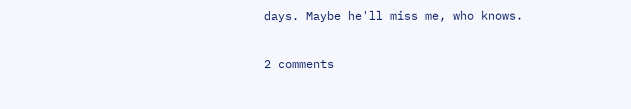days. Maybe he'll miss me, who knows.

2 comments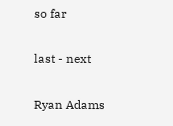so far

last - next

Ryan Adams